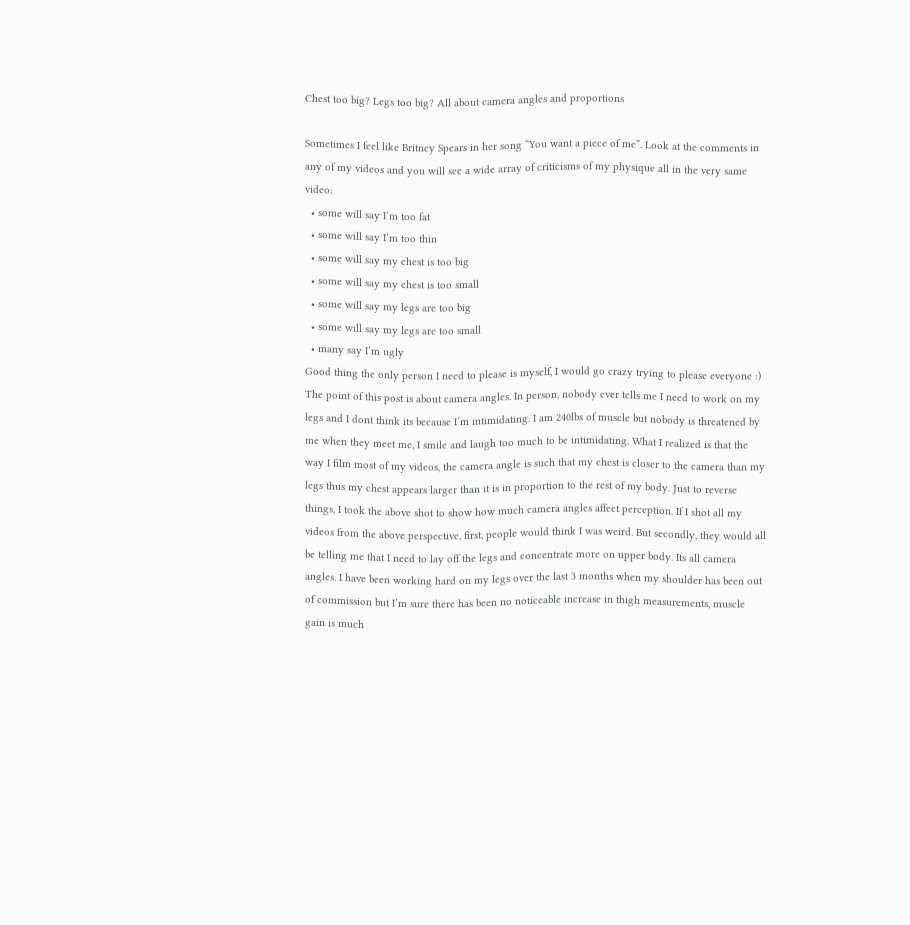Chest too big? Legs too big? All about camera angles and proportions

Sometimes I feel like Britney Spears in her song “You want a piece of me”. Look at the comments in any of my videos and you will see a wide array of criticisms of my physique all in the very same video:
  • some will say I’m too fat
  • some will say I’m too thin
  • some will say my chest is too big
  • some will say my chest is too small
  • some will say my legs are too big
  • some will say my legs are too small
  • many say I’m ugly
Good thing the only person I need to please is myself, I would go crazy trying to please everyone :)
The point of this post is about camera angles. In person, nobody ever tells me I need to work on my legs and I dont think its because I’m intimidating. I am 240lbs of muscle but nobody is threatened by me when they meet me, I smile and laugh too much to be intimidating. What I realized is that the way I film most of my videos, the camera angle is such that my chest is closer to the camera than my legs thus my chest appears larger than it is in proportion to the rest of my body. Just to reverse things, I took the above shot to show how much camera angles affect perception. If I shot all my videos from the above perspective, first, people would think I was weird. But secondly, they would all be telling me that I need to lay off the legs and concentrate more on upper body. Its all camera angles. I have been working hard on my legs over the last 3 months when my shoulder has been out of commission but I’m sure there has been no noticeable increase in thigh measurements, muscle gain is much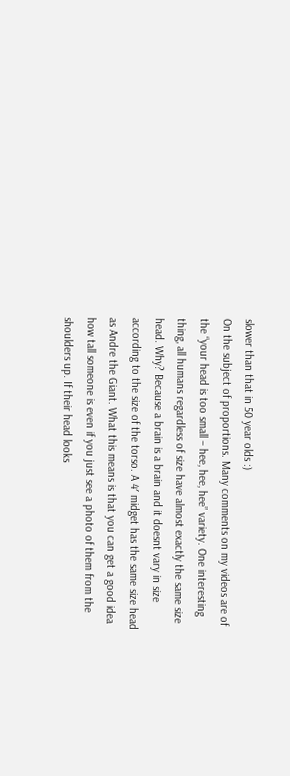slower than that in 50 year olds :)
On the subject of proportions. Many comments on my videos are of the “your head is too small – hee, hee, hee” variety. One interesting thing, all humans regardless of size have almost exactly the same size head. Why? Because a brain is a brain and it doesnt vary in size according to the size of the torso. A 4′ midget has the same size head as Andre the Giant. What this means is that you can get a good idea how tall someone is even if you just see a photo of them from the shoulders up. If their head looks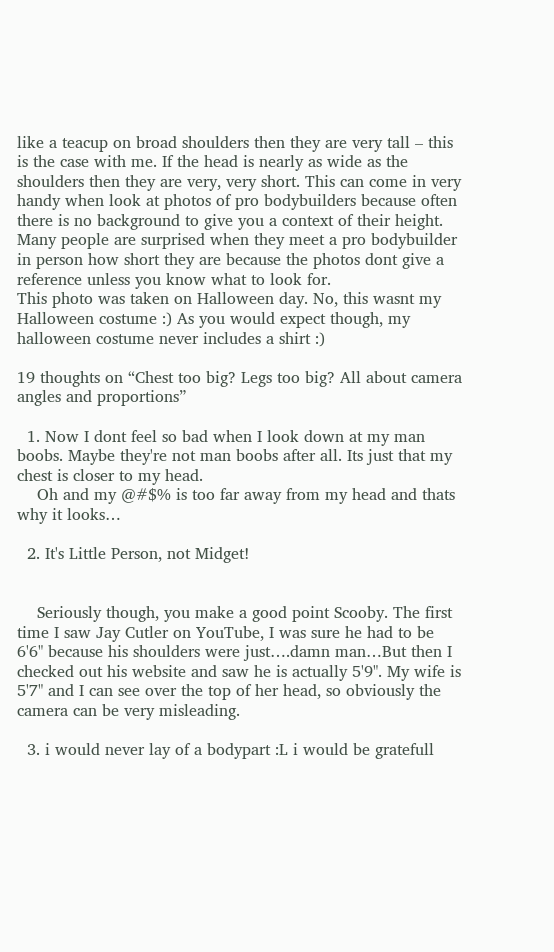like a teacup on broad shoulders then they are very tall – this is the case with me. If the head is nearly as wide as the shoulders then they are very, very short. This can come in very handy when look at photos of pro bodybuilders because often there is no background to give you a context of their height. Many people are surprised when they meet a pro bodybuilder in person how short they are because the photos dont give a reference unless you know what to look for.
This photo was taken on Halloween day. No, this wasnt my Halloween costume :) As you would expect though, my halloween costume never includes a shirt :)

19 thoughts on “Chest too big? Legs too big? All about camera angles and proportions”

  1. Now I dont feel so bad when I look down at my man boobs. Maybe they're not man boobs after all. Its just that my chest is closer to my head.
    Oh and my @#$% is too far away from my head and thats why it looks…

  2. It's Little Person, not Midget!


    Seriously though, you make a good point Scooby. The first time I saw Jay Cutler on YouTube, I was sure he had to be 6'6" because his shoulders were just….damn man…But then I checked out his website and saw he is actually 5'9". My wife is 5'7" and I can see over the top of her head, so obviously the camera can be very misleading.

  3. i would never lay of a bodypart :L i would be gratefull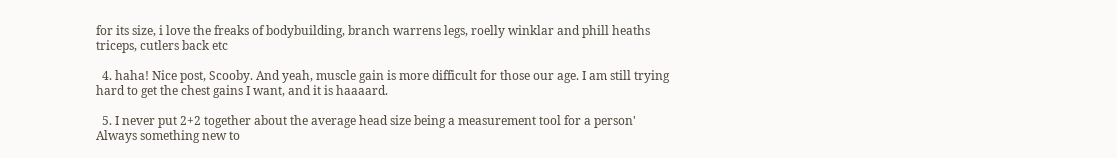for its size, i love the freaks of bodybuilding, branch warrens legs, roelly winklar and phill heaths triceps, cutlers back etc

  4. haha! Nice post, Scooby. And yeah, muscle gain is more difficult for those our age. I am still trying hard to get the chest gains I want, and it is haaaard.

  5. I never put 2+2 together about the average head size being a measurement tool for a person' Always something new to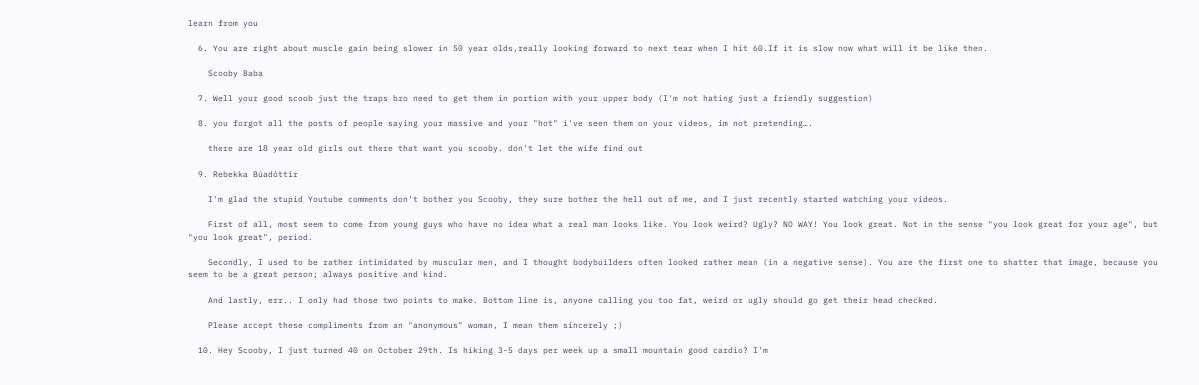learn from you

  6. You are right about muscle gain being slower in 50 year olds,really looking forward to next tear when I hit 60.If it is slow now what will it be like then.

    Scooby Baba

  7. Well your good scoob just the traps bro need to get them in portion with your upper body (I'm not hating just a friendly suggestion)

  8. you forgot all the posts of people saying your massive and your "hot" i've seen them on your videos, im not pretending….

    there are 18 year old girls out there that want you scooby. don't let the wife find out

  9. Rebekka Búadóttir

    I'm glad the stupid Youtube comments don't bother you Scooby, they sure bother the hell out of me, and I just recently started watching your videos.

    First of all, most seem to come from young guys who have no idea what a real man looks like. You look weird? Ugly? NO WAY! You look great. Not in the sense "you look great for your age", but "you look great", period.

    Secondly, I used to be rather intimidated by muscular men, and I thought bodybuilders often looked rather mean (in a negative sense). You are the first one to shatter that image, because you seem to be a great person; always positive and kind.

    And lastly, err.. I only had those two points to make. Bottom line is, anyone calling you too fat, weird or ugly should go get their head checked.

    Please accept these compliments from an "anonymous" woman, I mean them sincerely ;)

  10. Hey Scooby, I just turned 40 on October 29th. Is hiking 3-5 days per week up a small mountain good cardio? I'm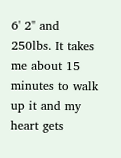6' 2" and 250lbs. It takes me about 15 minutes to walk up it and my heart gets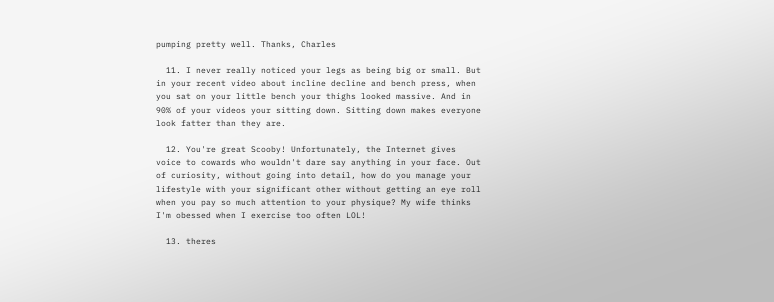pumping pretty well. Thanks, Charles

  11. I never really noticed your legs as being big or small. But in your recent video about incline decline and bench press, when you sat on your little bench your thighs looked massive. And in 90% of your videos your sitting down. Sitting down makes everyone look fatter than they are.

  12. You're great Scooby! Unfortunately, the Internet gives voice to cowards who wouldn't dare say anything in your face. Out of curiosity, without going into detail, how do you manage your lifestyle with your significant other without getting an eye roll when you pay so much attention to your physique? My wife thinks I'm obessed when I exercise too often LOL!

  13. theres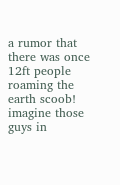a rumor that there was once 12ft people roaming the earth scoob! imagine those guys in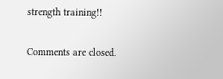strength training!!

Comments are closed.